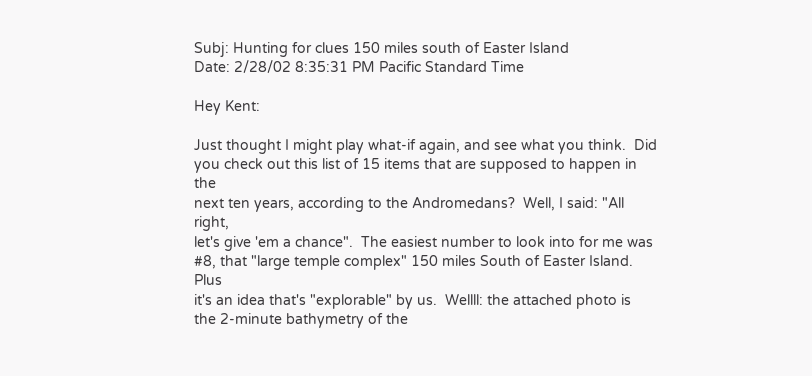Subj: Hunting for clues 150 miles south of Easter Island
Date: 2/28/02 8:35:31 PM Pacific Standard Time

Hey Kent:

Just thought I might play what-if again, and see what you think.  Did
you check out this list of 15 items that are supposed to happen in the
next ten years, according to the Andromedans?  Well, I said: "All right,
let's give 'em a chance".  The easiest number to look into for me was
#8, that "large temple complex" 150 miles South of Easter Island.  Plus
it's an idea that's "explorable" by us.  Wellll: the attached photo is
the 2-minute bathymetry of the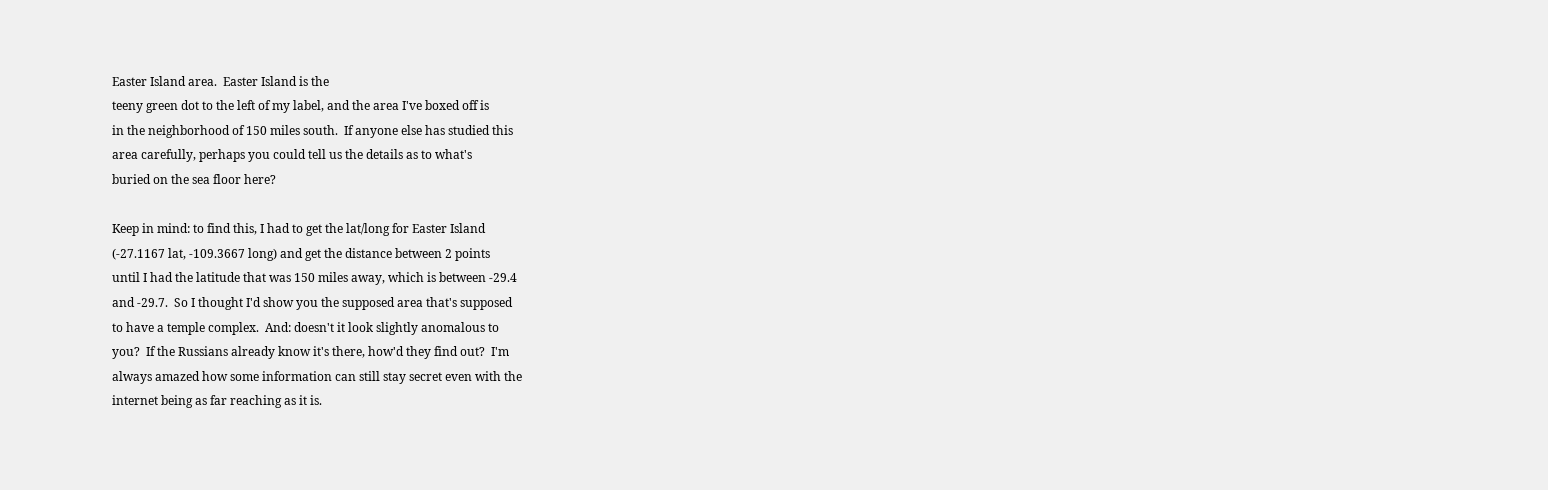Easter Island area.  Easter Island is the
teeny green dot to the left of my label, and the area I've boxed off is
in the neighborhood of 150 miles south.  If anyone else has studied this
area carefully, perhaps you could tell us the details as to what's
buried on the sea floor here?

Keep in mind: to find this, I had to get the lat/long for Easter Island
(-27.1167 lat, -109.3667 long) and get the distance between 2 points
until I had the latitude that was 150 miles away, which is between -29.4
and -29.7.  So I thought I'd show you the supposed area that's supposed
to have a temple complex.  And: doesn't it look slightly anomalous to
you?  If the Russians already know it's there, how'd they find out?  I'm
always amazed how some information can still stay secret even with the
internet being as far reaching as it is.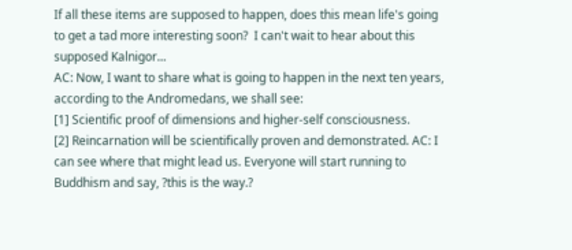If all these items are supposed to happen, does this mean life's going
to get a tad more interesting soon?  I can't wait to hear about this
supposed Kalnigor...
AC: Now, I want to share what is going to happen in the next ten years,
according to the Andromedans, we shall see:
[1] Scientific proof of dimensions and higher-self consciousness.
[2] Reincarnation will be scientifically proven and demonstrated. AC: I
can see where that might lead us. Everyone will start running to
Buddhism and say, ?this is the way.?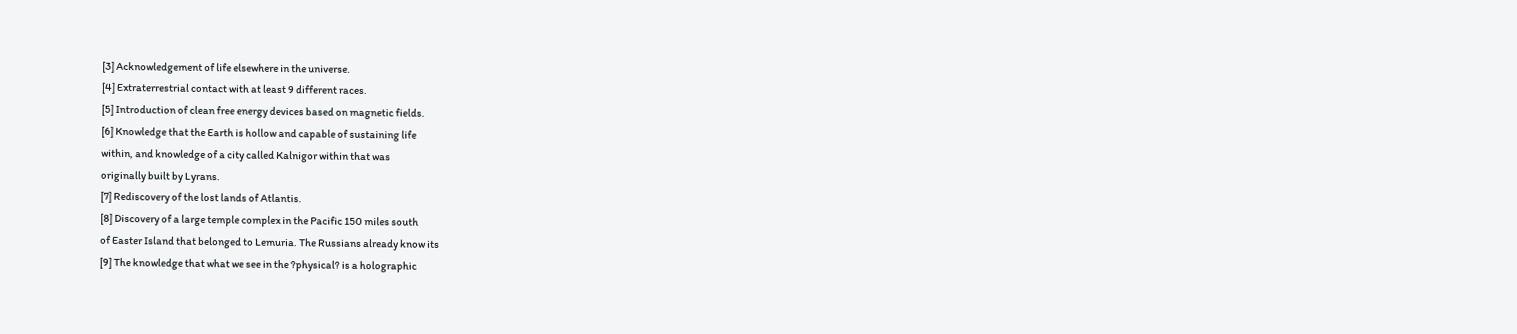[3] Acknowledgement of life elsewhere in the universe.
[4] Extraterrestrial contact with at least 9 different races.
[5] Introduction of clean free energy devices based on magnetic fields.
[6] Knowledge that the Earth is hollow and capable of sustaining life
within, and knowledge of a city called Kalnigor within that was
originally built by Lyrans.
[7] Rediscovery of the lost lands of Atlantis.
[8] Discovery of a large temple complex in the Pacific 150 miles south
of Easter Island that belonged to Lemuria. The Russians already know its
[9] The knowledge that what we see in the ?physical? is a holographic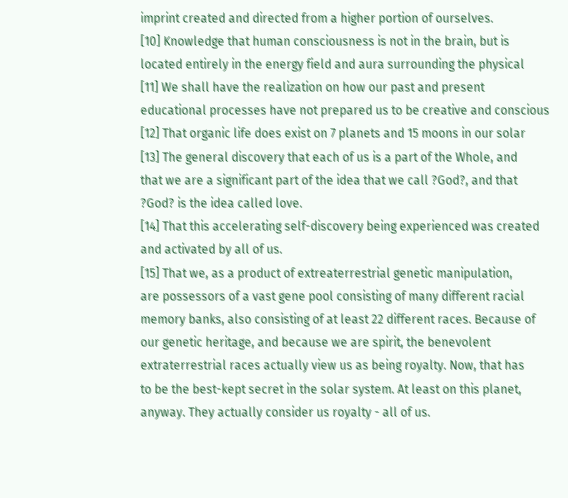imprint created and directed from a higher portion of ourselves.
[10] Knowledge that human consciousness is not in the brain, but is
located entirely in the energy field and aura surrounding the physical
[11] We shall have the realization on how our past and present
educational processes have not prepared us to be creative and conscious
[12] That organic life does exist on 7 planets and 15 moons in our solar
[13] The general discovery that each of us is a part of the Whole, and
that we are a significant part of the idea that we call ?God?, and that
?God? is the idea called love.
[14] That this accelerating self-discovery being experienced was created
and activated by all of us.
[15] That we, as a product of extreaterrestrial genetic manipulation,
are possessors of a vast gene pool consisting of many different racial
memory banks, also consisting of at least 22 different races. Because of
our genetic heritage, and because we are spirit, the benevolent
extraterrestrial races actually view us as being royalty. Now, that has
to be the best-kept secret in the solar system. At least on this planet,
anyway. They actually consider us royalty - all of us.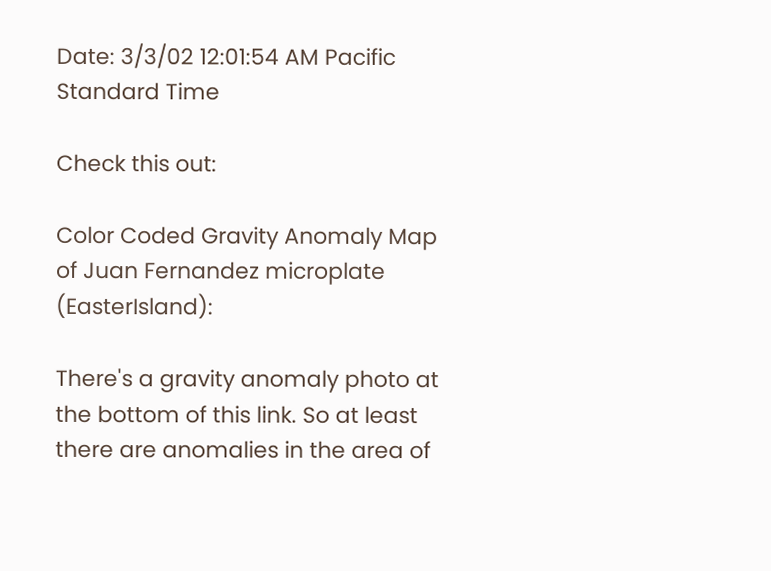Date: 3/3/02 12:01:54 AM Pacific Standard Time

Check this out:

Color Coded Gravity Anomaly Map of Juan Fernandez microplate (EasterIsland):

There's a gravity anomaly photo at the bottom of this link. So at least there are anomalies in the area of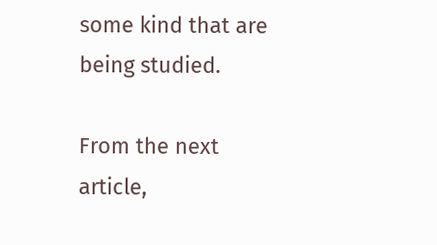some kind that are being studied.

From the next article,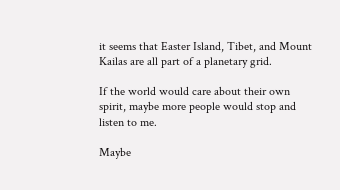it seems that Easter Island, Tibet, and Mount Kailas are all part of a planetary grid.

If the world would care about their own spirit, maybe more people would stop and listen to me.

Maybe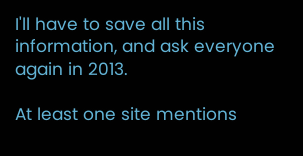I'll have to save all this information, and ask everyone again in 2013.

At least one site mentions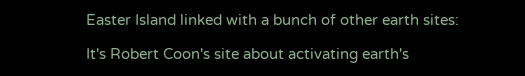Easter Island linked with a bunch of other earth sites:

It's Robert Coon's site about activating earth's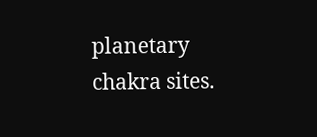planetary chakra sites.